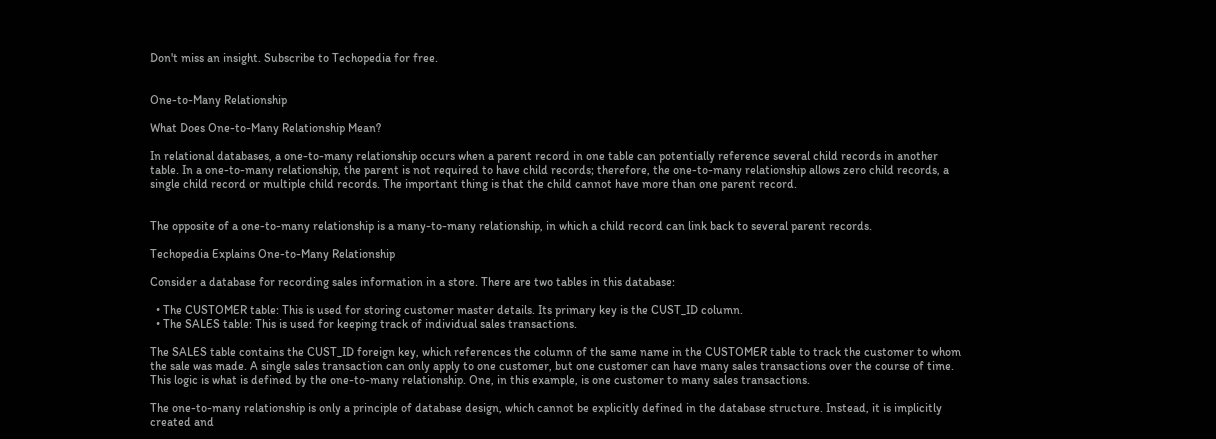Don't miss an insight. Subscribe to Techopedia for free.


One-to-Many Relationship

What Does One-to-Many Relationship Mean?

In relational databases, a one-to-many relationship occurs when a parent record in one table can potentially reference several child records in another table. In a one-to-many relationship, the parent is not required to have child records; therefore, the one-to-many relationship allows zero child records, a single child record or multiple child records. The important thing is that the child cannot have more than one parent record.


The opposite of a one-to-many relationship is a many-to-many relationship, in which a child record can link back to several parent records.

Techopedia Explains One-to-Many Relationship

Consider a database for recording sales information in a store. There are two tables in this database:

  • The CUSTOMER table: This is used for storing customer master details. Its primary key is the CUST_ID column.
  • The SALES table: This is used for keeping track of individual sales transactions.

The SALES table contains the CUST_ID foreign key, which references the column of the same name in the CUSTOMER table to track the customer to whom the sale was made. A single sales transaction can only apply to one customer, but one customer can have many sales transactions over the course of time. This logic is what is defined by the one-to-many relationship. One, in this example, is one customer to many sales transactions.

The one-to-many relationship is only a principle of database design, which cannot be explicitly defined in the database structure. Instead, it is implicitly created and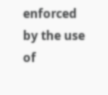enforced by the use of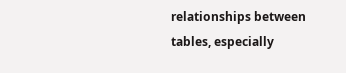relationships between tables, especially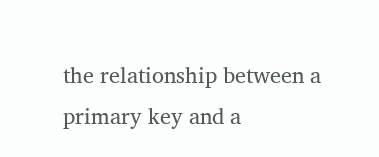the relationship between a primary key and a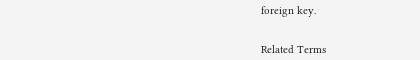foreign key.


Related Terms